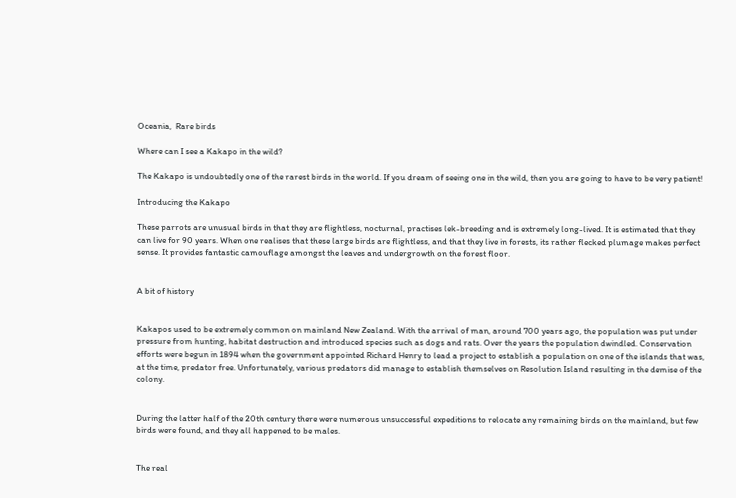Oceania,  Rare birds

Where can I see a Kakapo in the wild?

The Kakapo is undoubtedly one of the rarest birds in the world. If you dream of seeing one in the wild, then you are going to have to be very patient!

Introducing the Kakapo

These parrots are unusual birds in that they are flightless, nocturnal, practises lek-breeding and is extremely long-lived. It is estimated that they can live for 90 years. When one realises that these large birds are flightless, and that they live in forests, its rather flecked plumage makes perfect sense. It provides fantastic camouflage amongst the leaves and undergrowth on the forest floor.


A bit of history


Kakapos used to be extremely common on mainland New Zealand. With the arrival of man, around 700 years ago, the population was put under pressure from hunting, habitat destruction and introduced species such as dogs and rats. Over the years the population dwindled. Conservation efforts were begun in 1894 when the government appointed Richard Henry to lead a project to establish a population on one of the islands that was, at the time, predator free. Unfortunately, various predators did manage to establish themselves on Resolution Island resulting in the demise of the colony.


During the latter half of the 20th century there were numerous unsuccessful expeditions to relocate any remaining birds on the mainland, but few birds were found, and they all happened to be males.


The real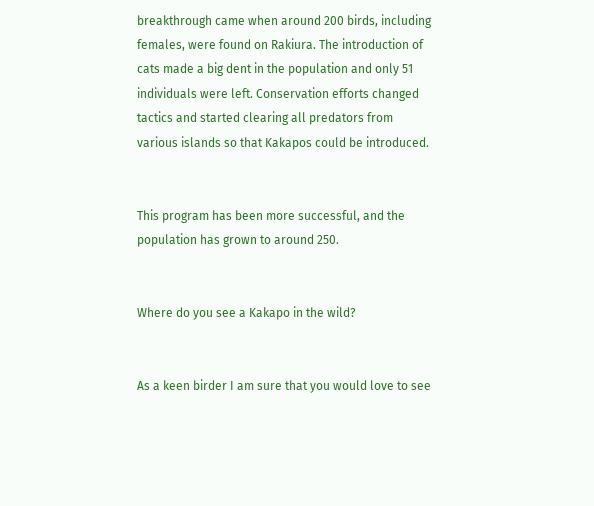breakthrough came when around 200 birds, including females, were found on Rakiura. The introduction of cats made a big dent in the population and only 51 individuals were left. Conservation efforts changed tactics and started clearing all predators from various islands so that Kakapos could be introduced.


This program has been more successful, and the population has grown to around 250.


Where do you see a Kakapo in the wild?


As a keen birder I am sure that you would love to see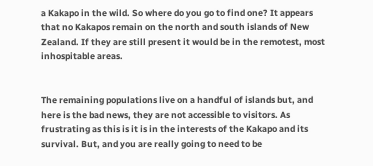a Kakapo in the wild. So where do you go to find one? It appears that no Kakapos remain on the north and south islands of New Zealand. If they are still present it would be in the remotest, most inhospitable areas.


The remaining populations live on a handful of islands but, and here is the bad news, they are not accessible to visitors. As frustrating as this is it is in the interests of the Kakapo and its survival. But, and you are really going to need to be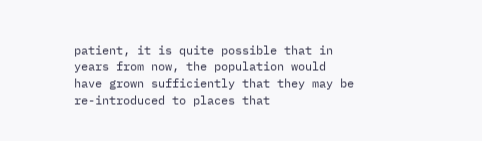patient, it is quite possible that in years from now, the population would have grown sufficiently that they may be re-introduced to places that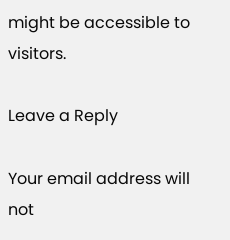might be accessible to visitors.

Leave a Reply

Your email address will not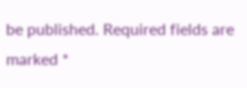be published. Required fields are marked *